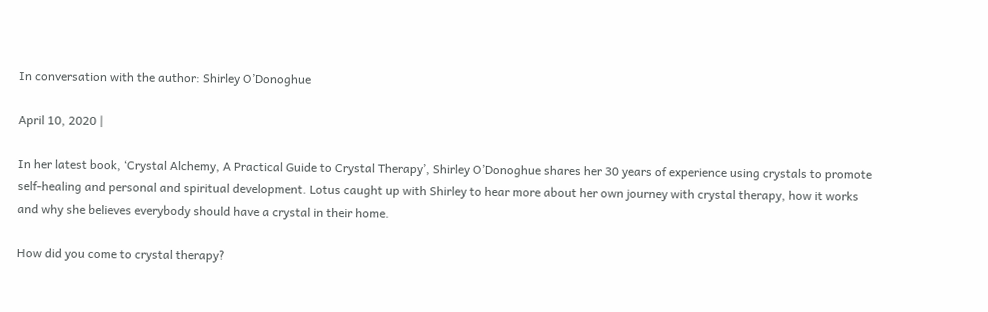In conversation with the author: Shirley O’Donoghue

April 10, 2020 |

In her latest book, ‘Crystal Alchemy, A Practical Guide to Crystal Therapy’, Shirley O’Donoghue shares her 30 years of experience using crystals to promote self-healing and personal and spiritual development. Lotus caught up with Shirley to hear more about her own journey with crystal therapy, how it works and why she believes everybody should have a crystal in their home.

How did you come to crystal therapy?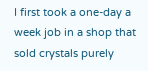I first took a one-day a week job in a shop that sold crystals purely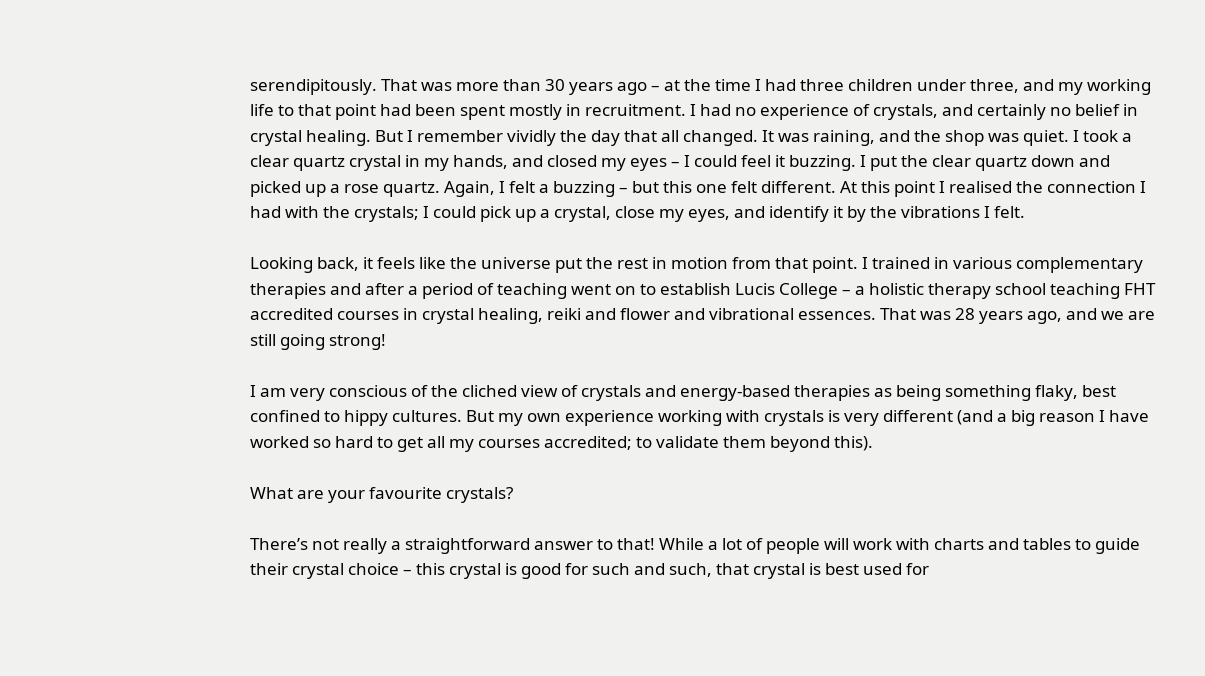serendipitously. That was more than 30 years ago – at the time I had three children under three, and my working life to that point had been spent mostly in recruitment. I had no experience of crystals, and certainly no belief in crystal healing. But I remember vividly the day that all changed. It was raining, and the shop was quiet. I took a clear quartz crystal in my hands, and closed my eyes – I could feel it buzzing. I put the clear quartz down and picked up a rose quartz. Again, I felt a buzzing – but this one felt different. At this point I realised the connection I had with the crystals; I could pick up a crystal, close my eyes, and identify it by the vibrations I felt.

Looking back, it feels like the universe put the rest in motion from that point. I trained in various complementary therapies and after a period of teaching went on to establish Lucis College – a holistic therapy school teaching FHT accredited courses in crystal healing, reiki and flower and vibrational essences. That was 28 years ago, and we are still going strong!

I am very conscious of the cliched view of crystals and energy-based therapies as being something flaky, best confined to hippy cultures. But my own experience working with crystals is very different (and a big reason I have worked so hard to get all my courses accredited; to validate them beyond this).

What are your favourite crystals?

There’s not really a straightforward answer to that! While a lot of people will work with charts and tables to guide their crystal choice – this crystal is good for such and such, that crystal is best used for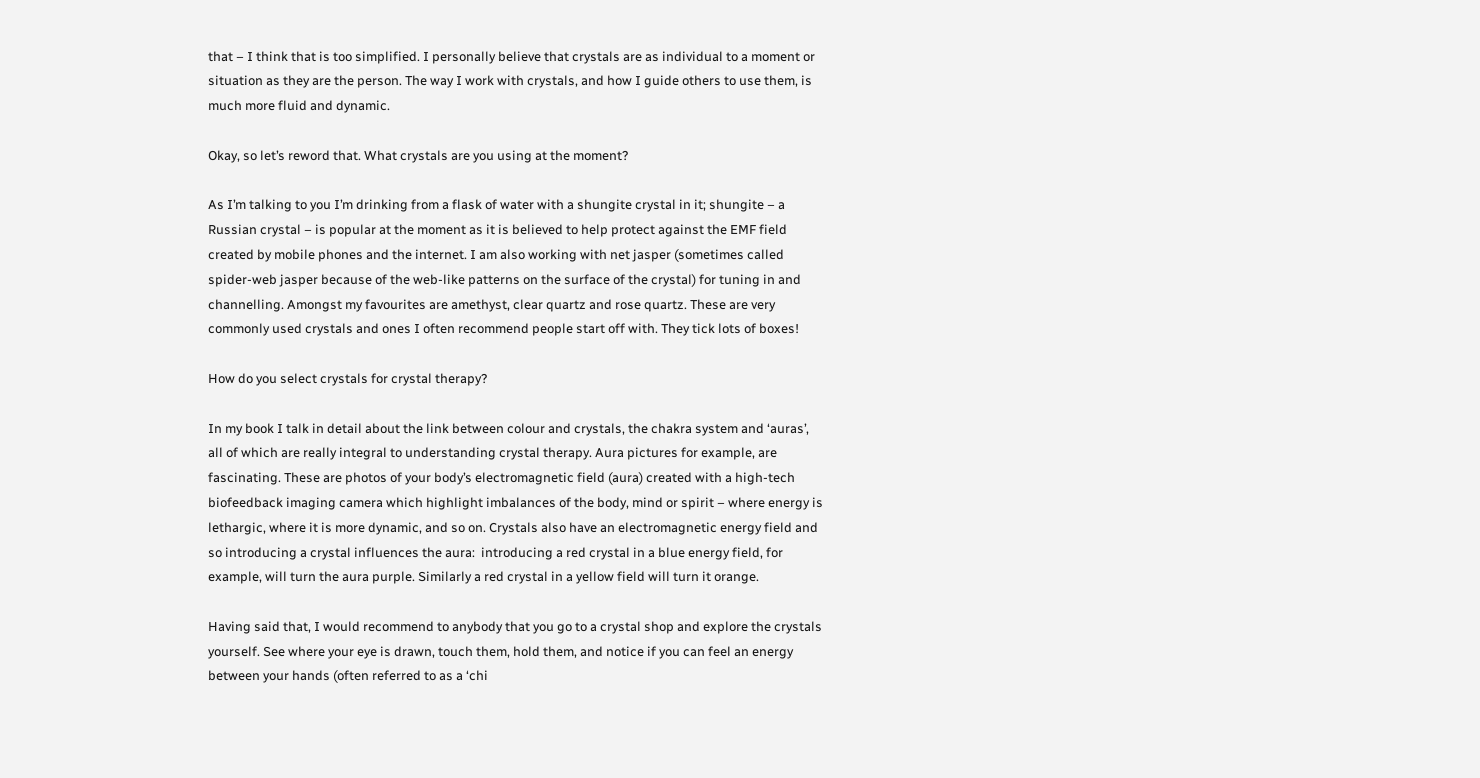that – I think that is too simplified. I personally believe that crystals are as individual to a moment or situation as they are the person. The way I work with crystals, and how I guide others to use them, is much more fluid and dynamic.

Okay, so let’s reword that. What crystals are you using at the moment?

As I’m talking to you I’m drinking from a flask of water with a shungite crystal in it; shungite – a Russian crystal – is popular at the moment as it is believed to help protect against the EMF field created by mobile phones and the internet. I am also working with net jasper (sometimes called spider-web jasper because of the web-like patterns on the surface of the crystal) for tuning in and channelling. Amongst my favourites are amethyst, clear quartz and rose quartz. These are very commonly used crystals and ones I often recommend people start off with. They tick lots of boxes!

How do you select crystals for crystal therapy?

In my book I talk in detail about the link between colour and crystals, the chakra system and ‘auras’, all of which are really integral to understanding crystal therapy. Aura pictures for example, are fascinating. These are photos of your body’s electromagnetic field (aura) created with a high-tech biofeedback imaging camera which highlight imbalances of the body, mind or spirit – where energy is lethargic, where it is more dynamic, and so on. Crystals also have an electromagnetic energy field and so introducing a crystal influences the aura:  introducing a red crystal in a blue energy field, for example, will turn the aura purple. Similarly a red crystal in a yellow field will turn it orange.

Having said that, I would recommend to anybody that you go to a crystal shop and explore the crystals yourself. See where your eye is drawn, touch them, hold them, and notice if you can feel an energy between your hands (often referred to as a ‘chi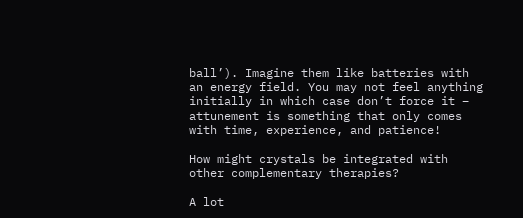ball’). Imagine them like batteries with an energy field. You may not feel anything initially in which case don’t force it – attunement is something that only comes with time, experience, and patience!

How might crystals be integrated with other complementary therapies?

A lot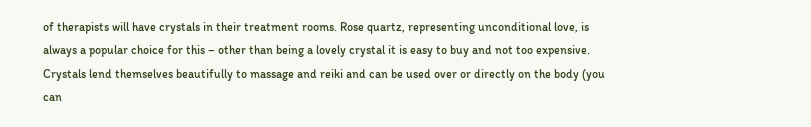of therapists will have crystals in their treatment rooms. Rose quartz, representing unconditional love, is always a popular choice for this – other than being a lovely crystal it is easy to buy and not too expensive. Crystals lend themselves beautifully to massage and reiki and can be used over or directly on the body (you can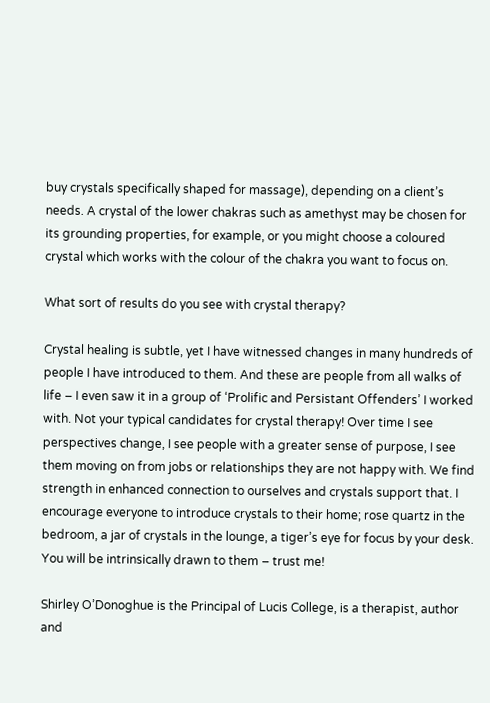buy crystals specifically shaped for massage), depending on a client’s needs. A crystal of the lower chakras such as amethyst may be chosen for its grounding properties, for example, or you might choose a coloured crystal which works with the colour of the chakra you want to focus on.

What sort of results do you see with crystal therapy?

Crystal healing is subtle, yet I have witnessed changes in many hundreds of people I have introduced to them. And these are people from all walks of life – I even saw it in a group of ‘Prolific and Persistant Offenders’ I worked with. Not your typical candidates for crystal therapy! Over time I see perspectives change, I see people with a greater sense of purpose, I see them moving on from jobs or relationships they are not happy with. We find strength in enhanced connection to ourselves and crystals support that. I encourage everyone to introduce crystals to their home; rose quartz in the bedroom, a jar of crystals in the lounge, a tiger’s eye for focus by your desk. You will be intrinsically drawn to them – trust me!

Shirley O’Donoghue is the Principal of Lucis College, is a therapist, author and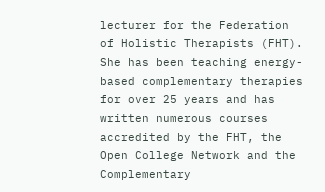lecturer for the Federation of Holistic Therapists (FHT). She has been teaching energy-based complementary therapies for over 25 years and has written numerous courses accredited by the FHT, the Open College Network and the Complementary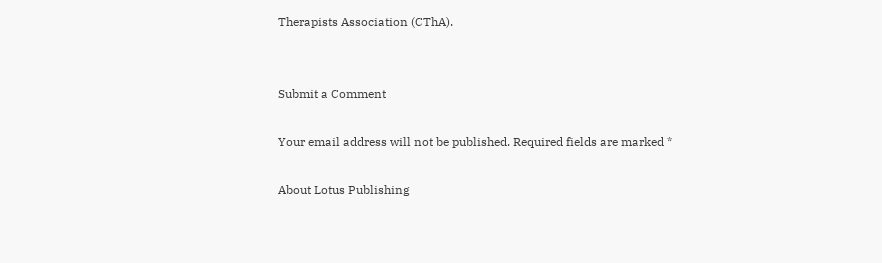Therapists Association (CThA).


Submit a Comment

Your email address will not be published. Required fields are marked *

About Lotus Publishing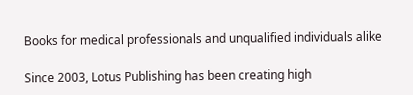Books for medical professionals and unqualified individuals alike

Since 2003, Lotus Publishing has been creating high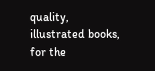quality, illustrated books, for the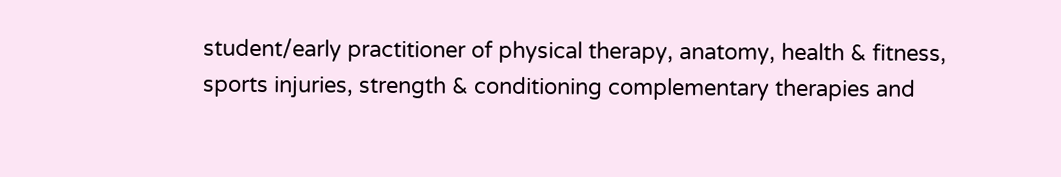student/early practitioner of physical therapy, anatomy, health & fitness, sports injuries, strength & conditioning complementary therapies and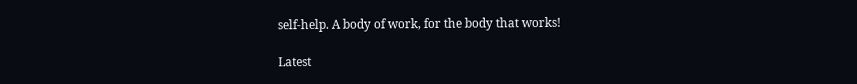self-help. A body of work, for the body that works!

Latest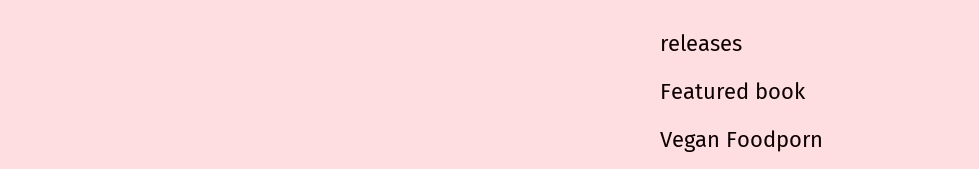releases

Featured book

Vegan Foodporn